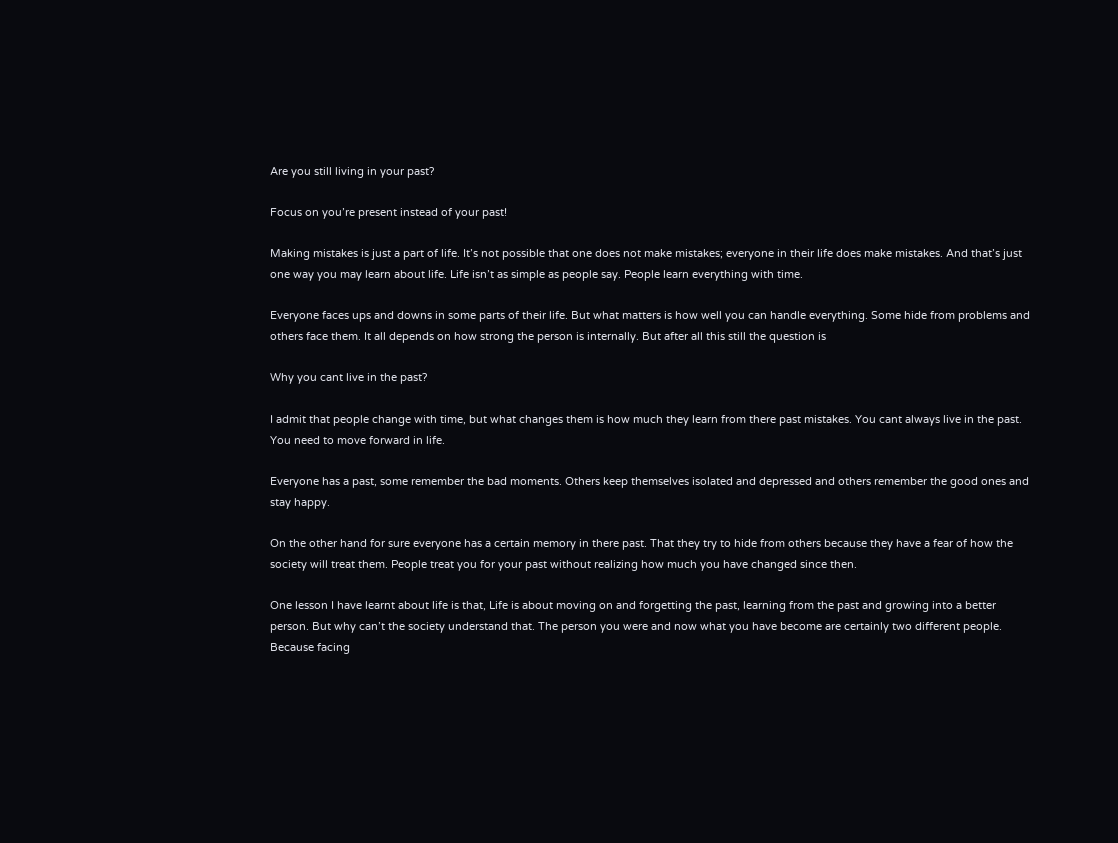Are you still living in your past?

Focus on you’re present instead of your past!

Making mistakes is just a part of life. It’s not possible that one does not make mistakes; everyone in their life does make mistakes. And that’s just one way you may learn about life. Life isn’t as simple as people say. People learn everything with time.

Everyone faces ups and downs in some parts of their life. But what matters is how well you can handle everything. Some hide from problems and others face them. It all depends on how strong the person is internally. But after all this still the question is

Why you cant live in the past?

I admit that people change with time, but what changes them is how much they learn from there past mistakes. You cant always live in the past. You need to move forward in life.

Everyone has a past, some remember the bad moments. Others keep themselves isolated and depressed and others remember the good ones and stay happy.

On the other hand for sure everyone has a certain memory in there past. That they try to hide from others because they have a fear of how the society will treat them. People treat you for your past without realizing how much you have changed since then.

One lesson I have learnt about life is that, Life is about moving on and forgetting the past, learning from the past and growing into a better person. But why can’t the society understand that. The person you were and now what you have become are certainly two different people. Because facing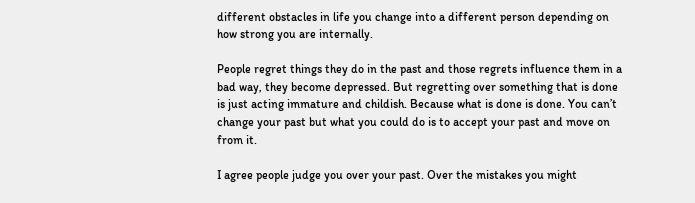different obstacles in life you change into a different person depending on how strong you are internally.

People regret things they do in the past and those regrets influence them in a bad way, they become depressed. But regretting over something that is done is just acting immature and childish. Because what is done is done. You can’t change your past but what you could do is to accept your past and move on from it.

I agree people judge you over your past. Over the mistakes you might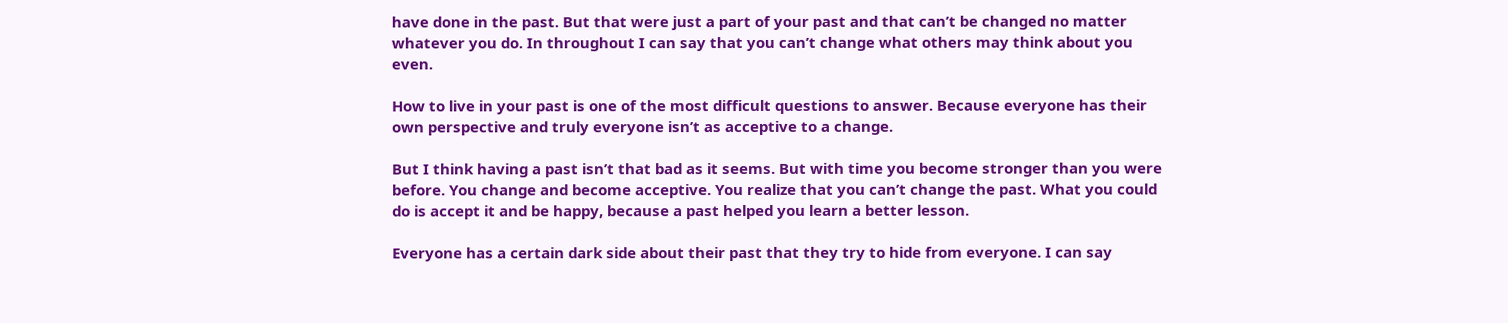have done in the past. But that were just a part of your past and that can’t be changed no matter whatever you do. In throughout I can say that you can’t change what others may think about you even.

How to live in your past is one of the most difficult questions to answer. Because everyone has their own perspective and truly everyone isn’t as acceptive to a change.

But I think having a past isn’t that bad as it seems. But with time you become stronger than you were before. You change and become acceptive. You realize that you can’t change the past. What you could do is accept it and be happy, because a past helped you learn a better lesson.

Everyone has a certain dark side about their past that they try to hide from everyone. I can say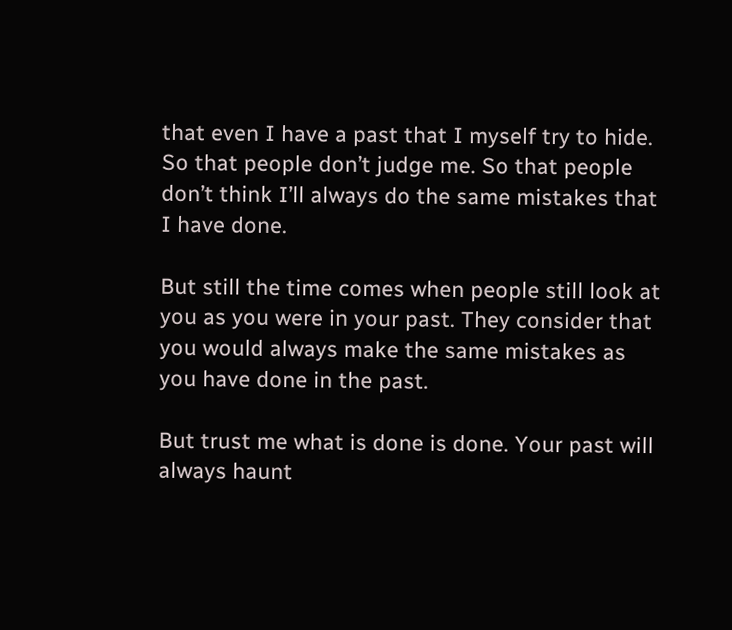that even I have a past that I myself try to hide. So that people don’t judge me. So that people don’t think I’ll always do the same mistakes that I have done.

But still the time comes when people still look at you as you were in your past. They consider that you would always make the same mistakes as you have done in the past.

But trust me what is done is done. Your past will always haunt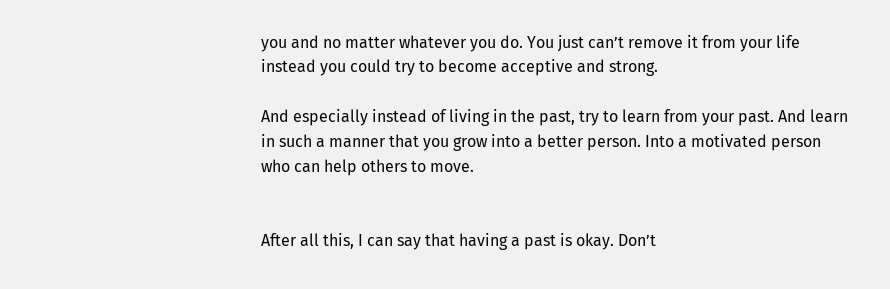you and no matter whatever you do. You just can’t remove it from your life instead you could try to become acceptive and strong.

And especially instead of living in the past, try to learn from your past. And learn in such a manner that you grow into a better person. Into a motivated person who can help others to move.


After all this, I can say that having a past is okay. Don’t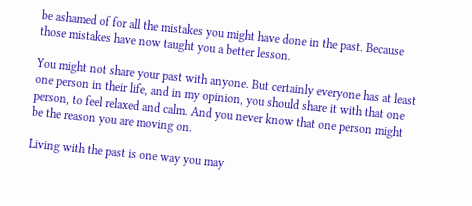be ashamed of for all the mistakes you might have done in the past. Because those mistakes have now taught you a better lesson.

You might not share your past with anyone. But certainly everyone has at least one person in their life, and in my opinion, you should share it with that one person, to feel relaxed and calm. And you never know that one person might be the reason you are moving on.

Living with the past is one way you may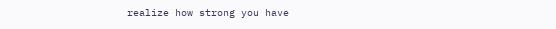realize how strong you have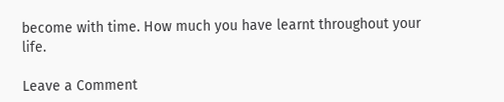become with time. How much you have learnt throughout your life.

Leave a Comment